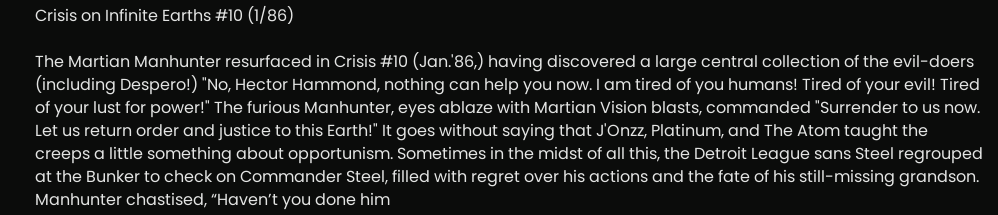Crisis on Infinite Earths #10 (1/86)

The Martian Manhunter resurfaced in Crisis #10 (Jan.'86,) having discovered a large central collection of the evil-doers (including Despero!) "No, Hector Hammond, nothing can help you now. I am tired of you humans! Tired of your evil! Tired of your lust for power!" The furious Manhunter, eyes ablaze with Martian Vision blasts, commanded "Surrender to us now. Let us return order and justice to this Earth!" It goes without saying that J'Onzz, Platinum, and The Atom taught the creeps a little something about opportunism. Sometimes in the midst of all this, the Detroit League sans Steel regrouped at the Bunker to check on Commander Steel, filled with regret over his actions and the fate of his still-missing grandson. Manhunter chastised, “Haven’t you done him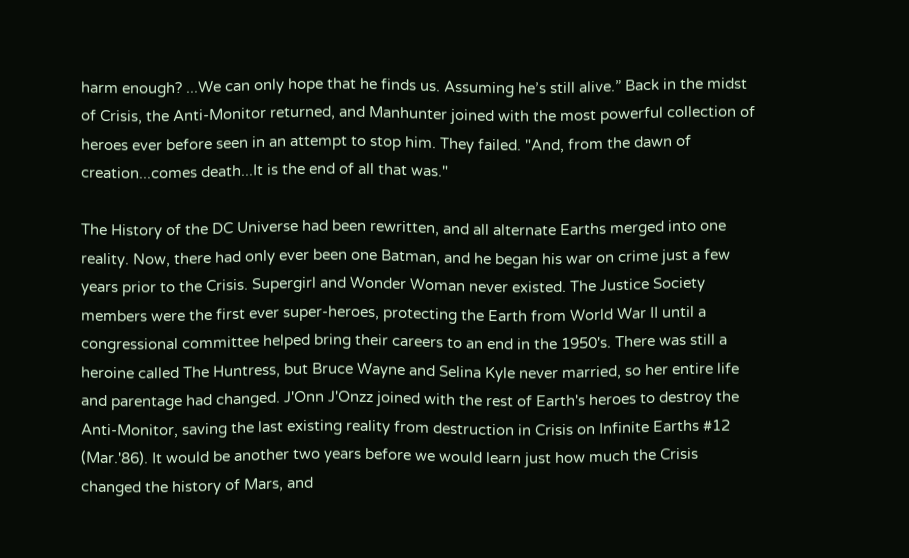harm enough? ...We can only hope that he finds us. Assuming he’s still alive.” Back in the midst of Crisis, the Anti-Monitor returned, and Manhunter joined with the most powerful collection of heroes ever before seen in an attempt to stop him. They failed. "And, from the dawn of creation...comes death...It is the end of all that was."

The History of the DC Universe had been rewritten, and all alternate Earths merged into one reality. Now, there had only ever been one Batman, and he began his war on crime just a few years prior to the Crisis. Supergirl and Wonder Woman never existed. The Justice Society members were the first ever super-heroes, protecting the Earth from World War II until a congressional committee helped bring their careers to an end in the 1950's. There was still a heroine called The Huntress, but Bruce Wayne and Selina Kyle never married, so her entire life and parentage had changed. J'Onn J'Onzz joined with the rest of Earth's heroes to destroy the Anti-Monitor, saving the last existing reality from destruction in Crisis on Infinite Earths #12 (Mar.'86). It would be another two years before we would learn just how much the Crisis changed the history of Mars, and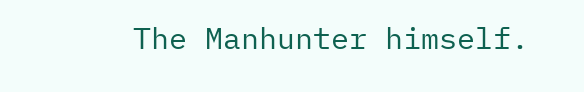The Manhunter himself.